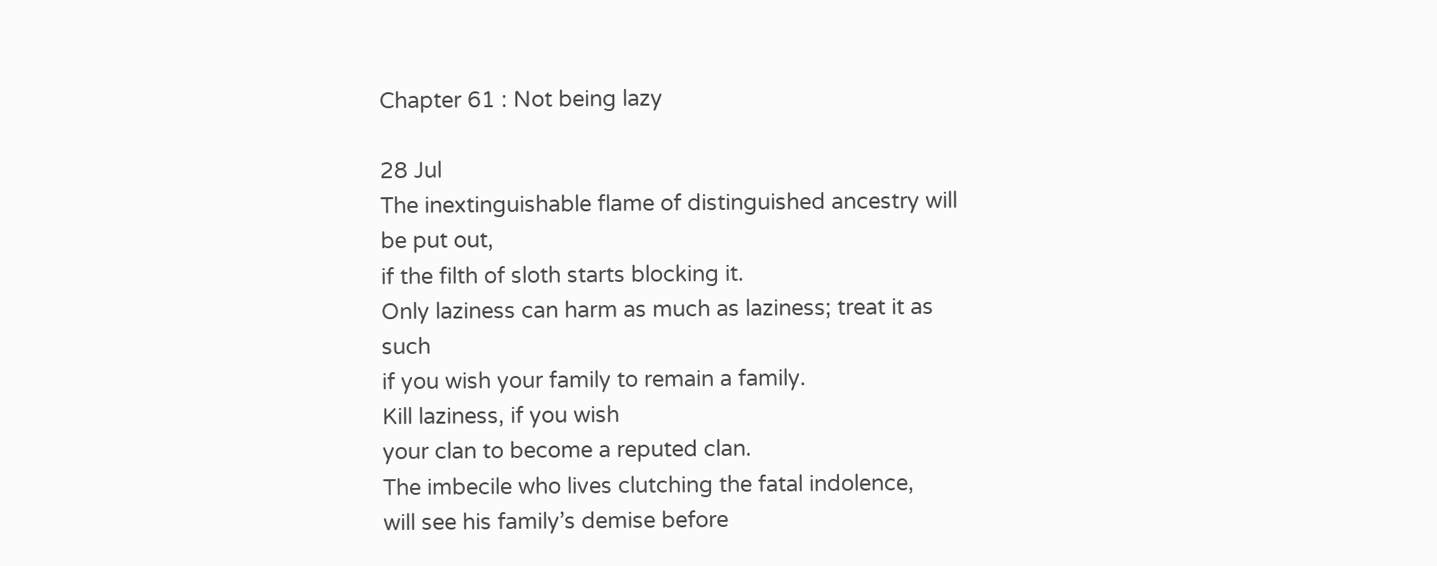Chapter 61 : Not being lazy

28 Jul
The inextinguishable flame of distinguished ancestry will be put out,
if the filth of sloth starts blocking it.
Only laziness can harm as much as laziness; treat it as such
if you wish your family to remain a family.
Kill laziness, if you wish
your clan to become a reputed clan.
The imbecile who lives clutching the fatal indolence,
will see his family’s demise before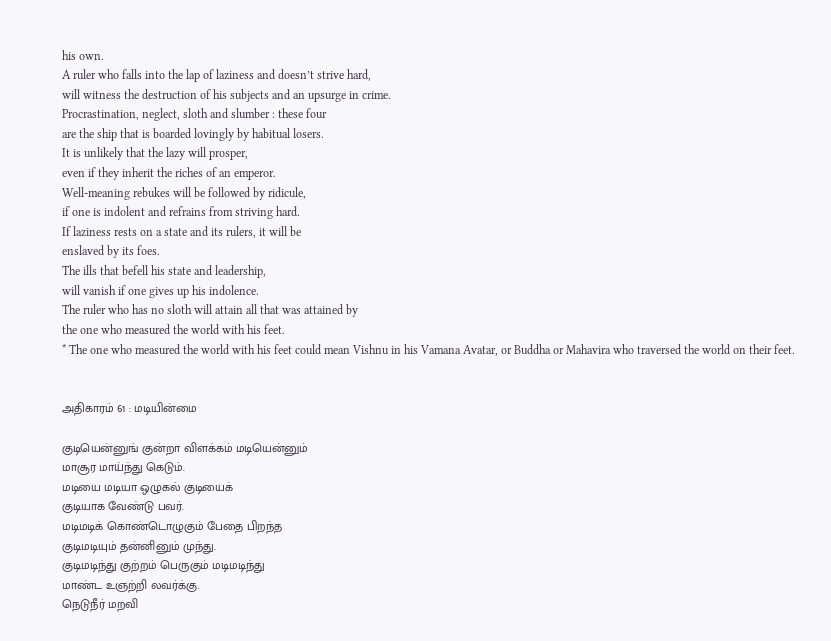his own.
A ruler who falls into the lap of laziness and doesn’t strive hard,
will witness the destruction of his subjects and an upsurge in crime.
Procrastination, neglect, sloth and slumber : these four
are the ship that is boarded lovingly by habitual losers.
It is unlikely that the lazy will prosper,
even if they inherit the riches of an emperor.
Well-meaning rebukes will be followed by ridicule,
if one is indolent and refrains from striving hard.
If laziness rests on a state and its rulers, it will be
enslaved by its foes.
The ills that befell his state and leadership,
will vanish if one gives up his indolence.
The ruler who has no sloth will attain all that was attained by
the one who measured the world with his feet.
* The one who measured the world with his feet could mean Vishnu in his Vamana Avatar, or Buddha or Mahavira who traversed the world on their feet.


அதிகாரம் 61 : மடியின்மை

குடியென்னுங் குன்றா விளக்கம் மடியென்னும்
மாசூர மாய்ந்து கெடும்.
மடியை மடியா ஒழுகல் குடியைக்
குடியாக வேண்டு பவர்.
மடிமடிக் கொண்டொழுகும் பேதை பிறந்த
குடிமடியும் தன்னினும் முந்து.
குடிமடிந்து குற்றம் பெருகும் மடிமடிந்து
மாண்ட உஞற்றி லவர்க்கு.
நெடுநீர் மறவி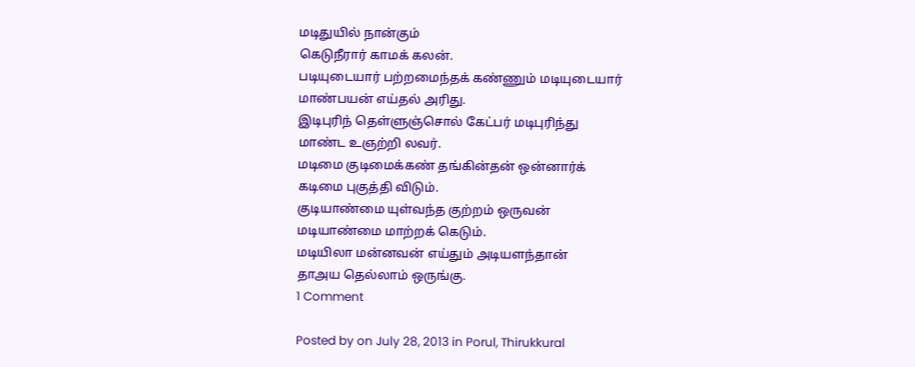மடிதுயில் நான்கும்
கெடுநீரார் காமக் கலன்.
படியுடையார் பற்றமைந்தக் கண்ணும் மடியுடையார்
மாண்பயன் எய்தல் அரிது.
இடிபுரிந் தெள்ளுஞ்சொல் கேட்பர் மடிபுரிந்து
மாண்ட உஞற்றி லவர்.
மடிமை குடிமைக்கண் தங்கின்தன் ஒன்னார்க்
கடிமை புகுத்தி விடும்.
குடியாண்மை யுள்வந்த குற்றம் ஒருவன்
மடியாண்மை மாற்றக் கெடும்.
மடியிலா மன்னவன் எய்தும் அடியளந்தான்
தாஅய தெல்லாம் ஒருங்கு.
1 Comment

Posted by on July 28, 2013 in Porul, Thirukkural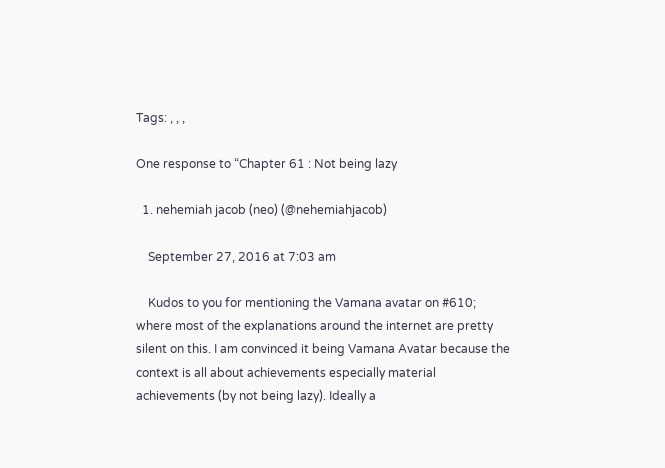Tags: , , ,

One response to “Chapter 61 : Not being lazy

  1. nehemiah jacob (neo) (@nehemiahjacob)

    September 27, 2016 at 7:03 am

    Kudos to you for mentioning the Vamana avatar on #610; where most of the explanations around the internet are pretty silent on this. I am convinced it being Vamana Avatar because the context is all about achievements especially material achievements (by not being lazy). Ideally a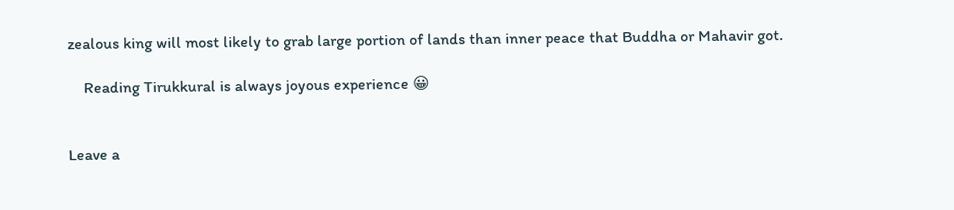zealous king will most likely to grab large portion of lands than inner peace that Buddha or Mahavir got.

    Reading Tirukkural is always joyous experience 😀


Leave a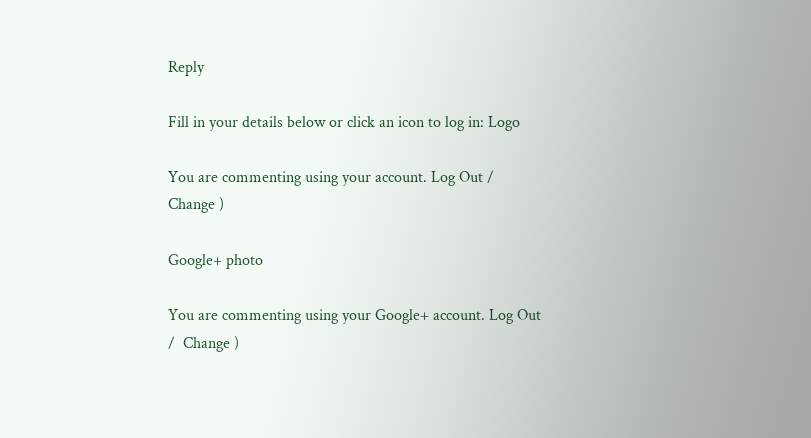Reply

Fill in your details below or click an icon to log in: Logo

You are commenting using your account. Log Out /  Change )

Google+ photo

You are commenting using your Google+ account. Log Out /  Change )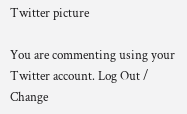Twitter picture

You are commenting using your Twitter account. Log Out /  Change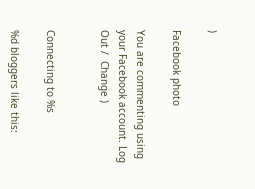)

Facebook photo

You are commenting using your Facebook account. Log Out /  Change )


Connecting to %s

%d bloggers like this: